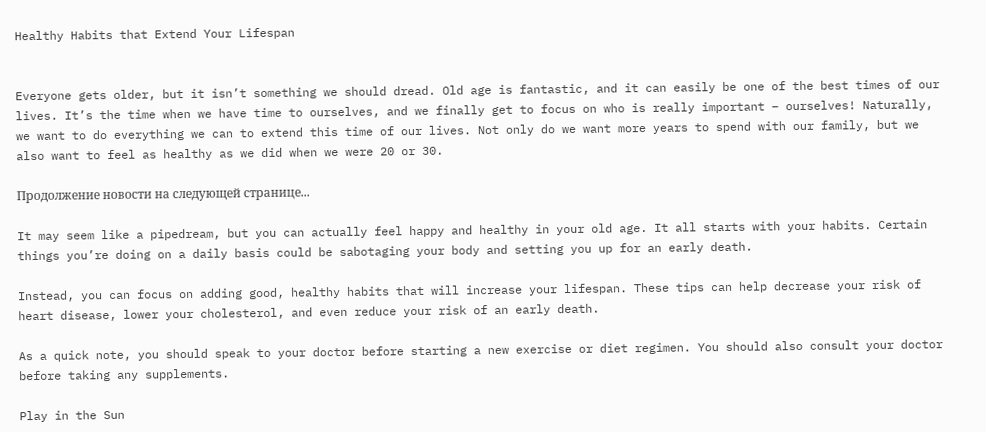Healthy Habits that Extend Your Lifespan


Everyone gets older, but it isn’t something we should dread. Old age is fantastic, and it can easily be one of the best times of our lives. It’s the time when we have time to ourselves, and we finally get to focus on who is really important – ourselves! Naturally, we want to do everything we can to extend this time of our lives. Not only do we want more years to spend with our family, but we also want to feel as healthy as we did when we were 20 or 30.

Продолжение новости на следующей странице...

It may seem like a pipedream, but you can actually feel happy and healthy in your old age. It all starts with your habits. Certain things you’re doing on a daily basis could be sabotaging your body and setting you up for an early death.

Instead, you can focus on adding good, healthy habits that will increase your lifespan. These tips can help decrease your risk of heart disease, lower your cholesterol, and even reduce your risk of an early death.

As a quick note, you should speak to your doctor before starting a new exercise or diet regimen. You should also consult your doctor before taking any supplements.

Play in the Sun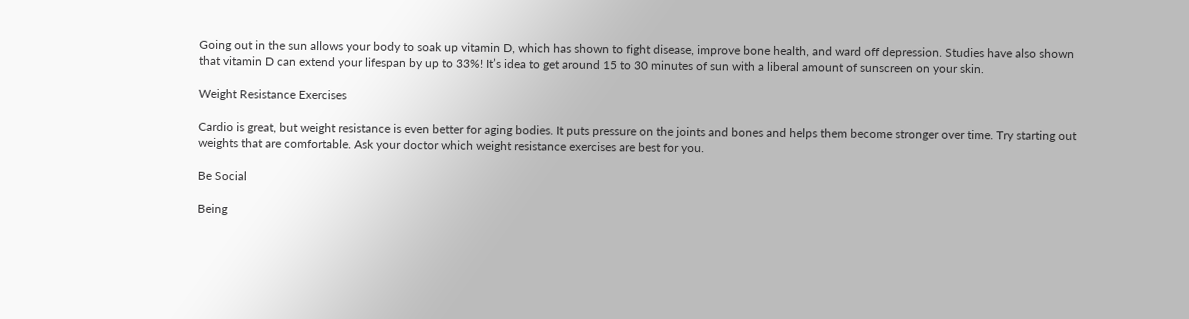Going out in the sun allows your body to soak up vitamin D, which has shown to fight disease, improve bone health, and ward off depression. Studies have also shown that vitamin D can extend your lifespan by up to 33%! It’s idea to get around 15 to 30 minutes of sun with a liberal amount of sunscreen on your skin.

Weight Resistance Exercises

Cardio is great, but weight resistance is even better for aging bodies. It puts pressure on the joints and bones and helps them become stronger over time. Try starting out weights that are comfortable. Ask your doctor which weight resistance exercises are best for you.

Be Social

Being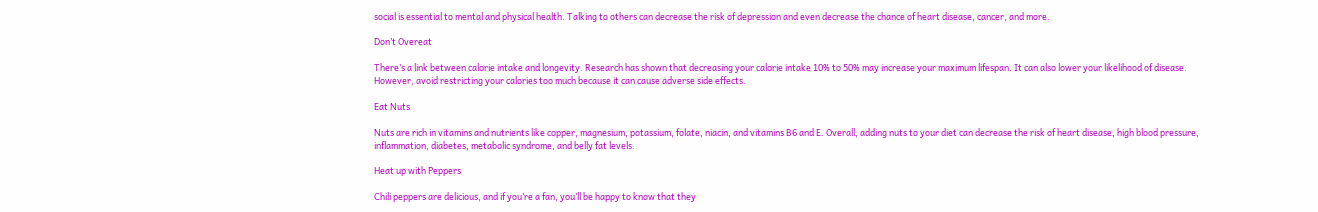social is essential to mental and physical health. Talking to others can decrease the risk of depression and even decrease the chance of heart disease, cancer, and more.

Don’t Overeat

There’s a link between calorie intake and longevity. Research has shown that decreasing your calorie intake 10% to 50% may increase your maximum lifespan. It can also lower your likelihood of disease. However, avoid restricting your calories too much because it can cause adverse side effects.

Eat Nuts

Nuts are rich in vitamins and nutrients like copper, magnesium, potassium, folate, niacin, and vitamins B6 and E. Overall, adding nuts to your diet can decrease the risk of heart disease, high blood pressure, inflammation, diabetes, metabolic syndrome, and belly fat levels.

Heat up with Peppers

Chili peppers are delicious, and if you’re a fan, you’ll be happy to know that they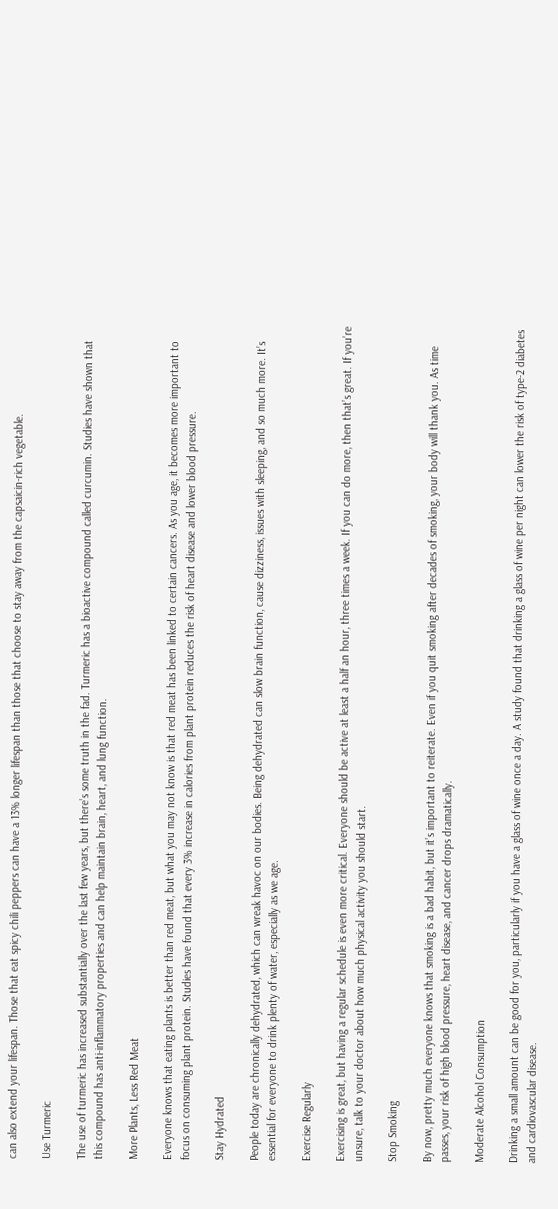can also extend your lifespan. Those that eat spicy chili peppers can have a 13% longer lifespan than those that choose to stay away from the capsaicin-rich vegetable.

Use Turmeric

The use of turmeric has increased substantially over the last few years, but there’s some truth in the fad. Turmeric has a bioactive compound called curcumin. Studies have shown that this compound has anti-inflammatory properties and can help maintain brain, heart, and lung function.

More Plants, Less Red Meat

Everyone knows that eating plants is better than red meat, but what you may not know is that red meat has been linked to certain cancers. As you age, it becomes more important to focus on consuming plant protein. Studies have found that every 3% increase in calories from plant protein reduces the risk of heart disease and lower blood pressure.

Stay Hydrated

People today are chronically dehydrated, which can wreak havoc on our bodies. Being dehydrated can slow brain function, cause dizziness, issues with sleeping, and so much more. It’s essential for everyone to drink plenty of water, especially as we age.

Exercise Regularly

Exercising is great, but having a regular schedule is even more critical. Everyone should be active at least a half an hour, three times a week. If you can do more, then that’s great. If you’re unsure, talk to your doctor about how much physical activity you should start.

Stop Smoking

By now, pretty much everyone knows that smoking is a bad habit, but it’s important to reiterate. Even if you quit smoking after decades of smoking, your body will thank you. As time passes, your risk of high blood pressure, heart disease, and cancer drops dramatically.

Moderate Alcohol Consumption

Drinking a small amount can be good for you, particularly if you have a glass of wine once a day. A study found that drinking a glass of wine per night can lower the risk of type-2 diabetes and cardiovascular disease.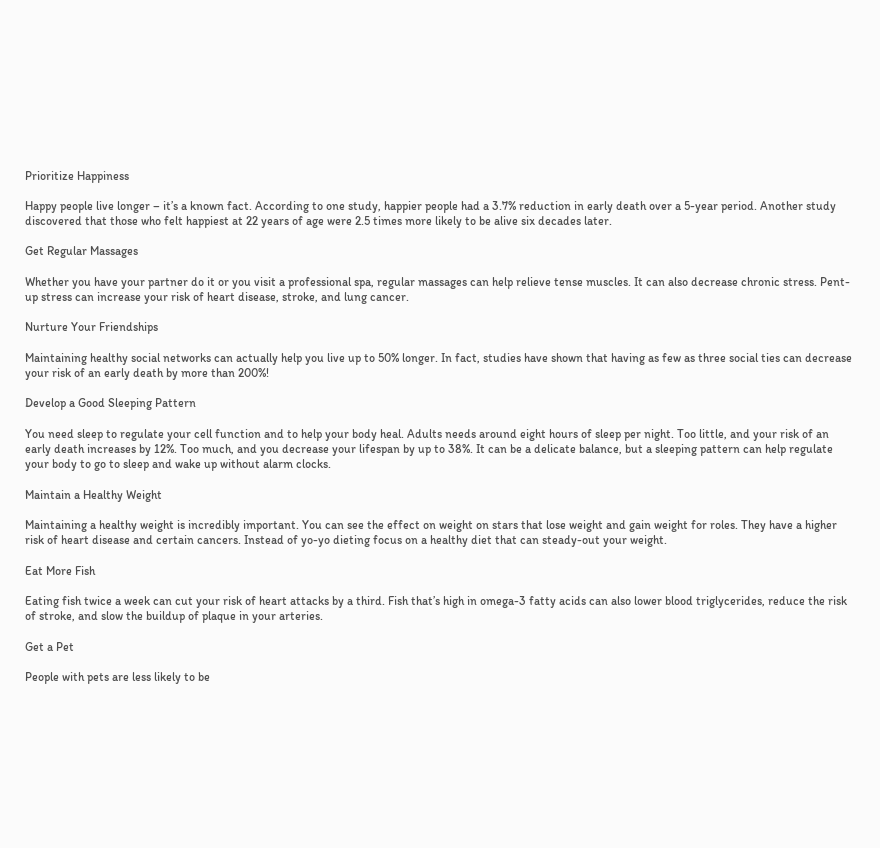Prioritize Happiness

Happy people live longer – it’s a known fact. According to one study, happier people had a 3.7% reduction in early death over a 5-year period. Another study discovered that those who felt happiest at 22 years of age were 2.5 times more likely to be alive six decades later.

Get Regular Massages

Whether you have your partner do it or you visit a professional spa, regular massages can help relieve tense muscles. It can also decrease chronic stress. Pent-up stress can increase your risk of heart disease, stroke, and lung cancer.

Nurture Your Friendships

Maintaining healthy social networks can actually help you live up to 50% longer. In fact, studies have shown that having as few as three social ties can decrease your risk of an early death by more than 200%!

Develop a Good Sleeping Pattern

You need sleep to regulate your cell function and to help your body heal. Adults needs around eight hours of sleep per night. Too little, and your risk of an early death increases by 12%. Too much, and you decrease your lifespan by up to 38%. It can be a delicate balance, but a sleeping pattern can help regulate your body to go to sleep and wake up without alarm clocks.

Maintain a Healthy Weight

Maintaining a healthy weight is incredibly important. You can see the effect on weight on stars that lose weight and gain weight for roles. They have a higher risk of heart disease and certain cancers. Instead of yo-yo dieting focus on a healthy diet that can steady-out your weight.

Eat More Fish

Eating fish twice a week can cut your risk of heart attacks by a third. Fish that’s high in omega-3 fatty acids can also lower blood triglycerides, reduce the risk of stroke, and slow the buildup of plaque in your arteries.

Get a Pet

People with pets are less likely to be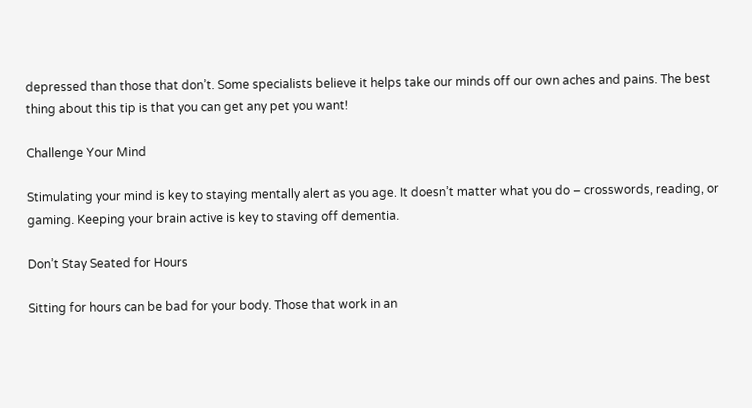depressed than those that don’t. Some specialists believe it helps take our minds off our own aches and pains. The best thing about this tip is that you can get any pet you want!

Challenge Your Mind

Stimulating your mind is key to staying mentally alert as you age. It doesn’t matter what you do – crosswords, reading, or gaming. Keeping your brain active is key to staving off dementia.

Don’t Stay Seated for Hours

Sitting for hours can be bad for your body. Those that work in an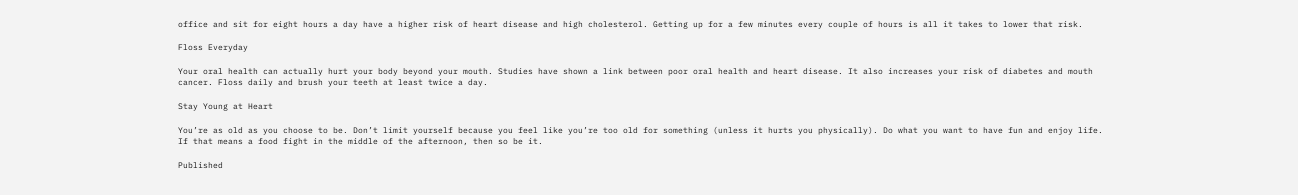office and sit for eight hours a day have a higher risk of heart disease and high cholesterol. Getting up for a few minutes every couple of hours is all it takes to lower that risk.

Floss Everyday

Your oral health can actually hurt your body beyond your mouth. Studies have shown a link between poor oral health and heart disease. It also increases your risk of diabetes and mouth cancer. Floss daily and brush your teeth at least twice a day.

Stay Young at Heart

You’re as old as you choose to be. Don’t limit yourself because you feel like you’re too old for something (unless it hurts you physically). Do what you want to have fun and enjoy life.  If that means a food fight in the middle of the afternoon, then so be it.

Published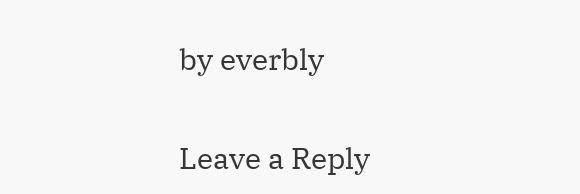by everbly


Leave a Reply